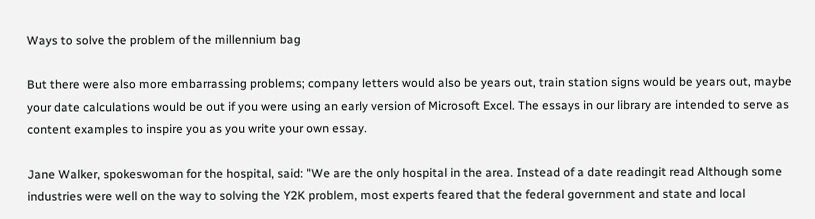Ways to solve the problem of the millennium bag

But there were also more embarrassing problems; company letters would also be years out, train station signs would be years out, maybe your date calculations would be out if you were using an early version of Microsoft Excel. The essays in our library are intended to serve as content examples to inspire you as you write your own essay.

Jane Walker, spokeswoman for the hospital, said: "We are the only hospital in the area. Instead of a date readingit read Although some industries were well on the way to solving the Y2K problem, most experts feared that the federal government and state and local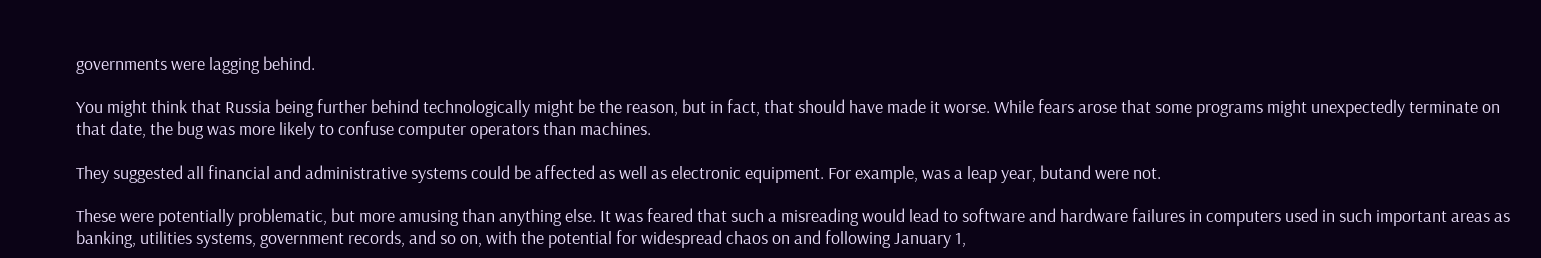governments were lagging behind.

You might think that Russia being further behind technologically might be the reason, but in fact, that should have made it worse. While fears arose that some programs might unexpectedly terminate on that date, the bug was more likely to confuse computer operators than machines.

They suggested all financial and administrative systems could be affected as well as electronic equipment. For example, was a leap year, butand were not.

These were potentially problematic, but more amusing than anything else. It was feared that such a misreading would lead to software and hardware failures in computers used in such important areas as banking, utilities systems, government records, and so on, with the potential for widespread chaos on and following January 1,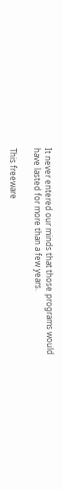It never entered our minds that those programs would have lasted for more than a few years.

This freeware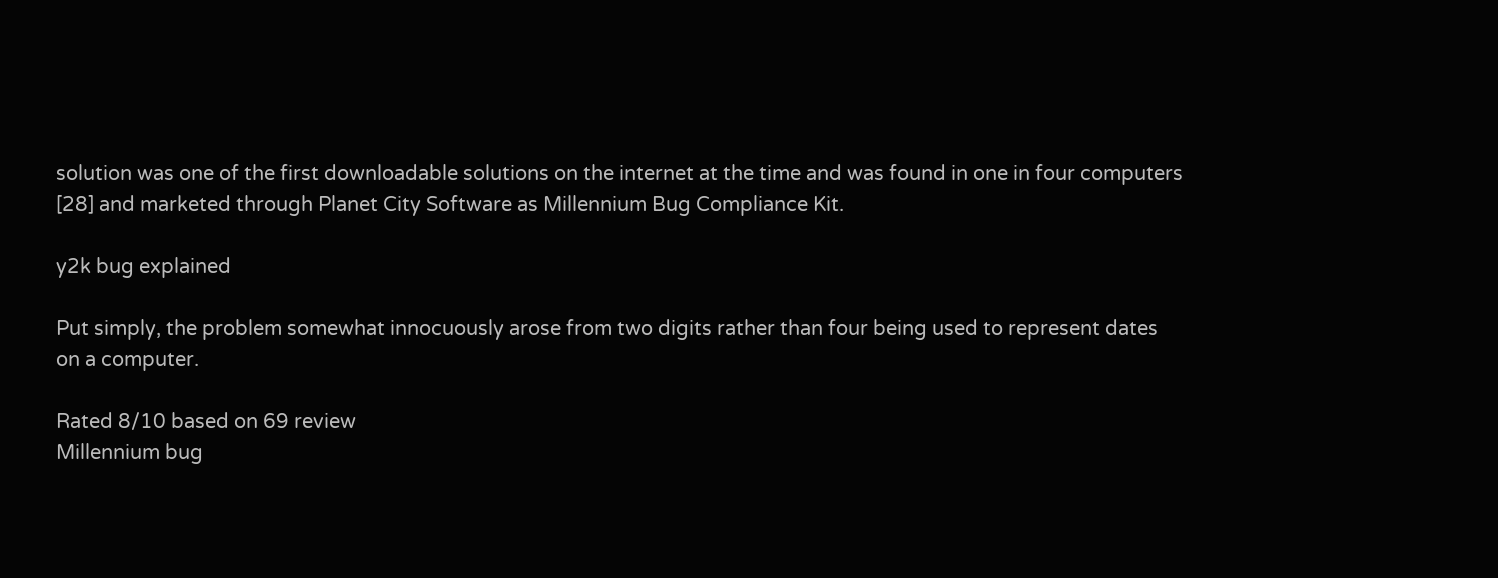solution was one of the first downloadable solutions on the internet at the time and was found in one in four computers [28] and marketed through Planet City Software as Millennium Bug Compliance Kit.

y2k bug explained

Put simply, the problem somewhat innocuously arose from two digits rather than four being used to represent dates on a computer.

Rated 8/10 based on 69 review
Millennium bug